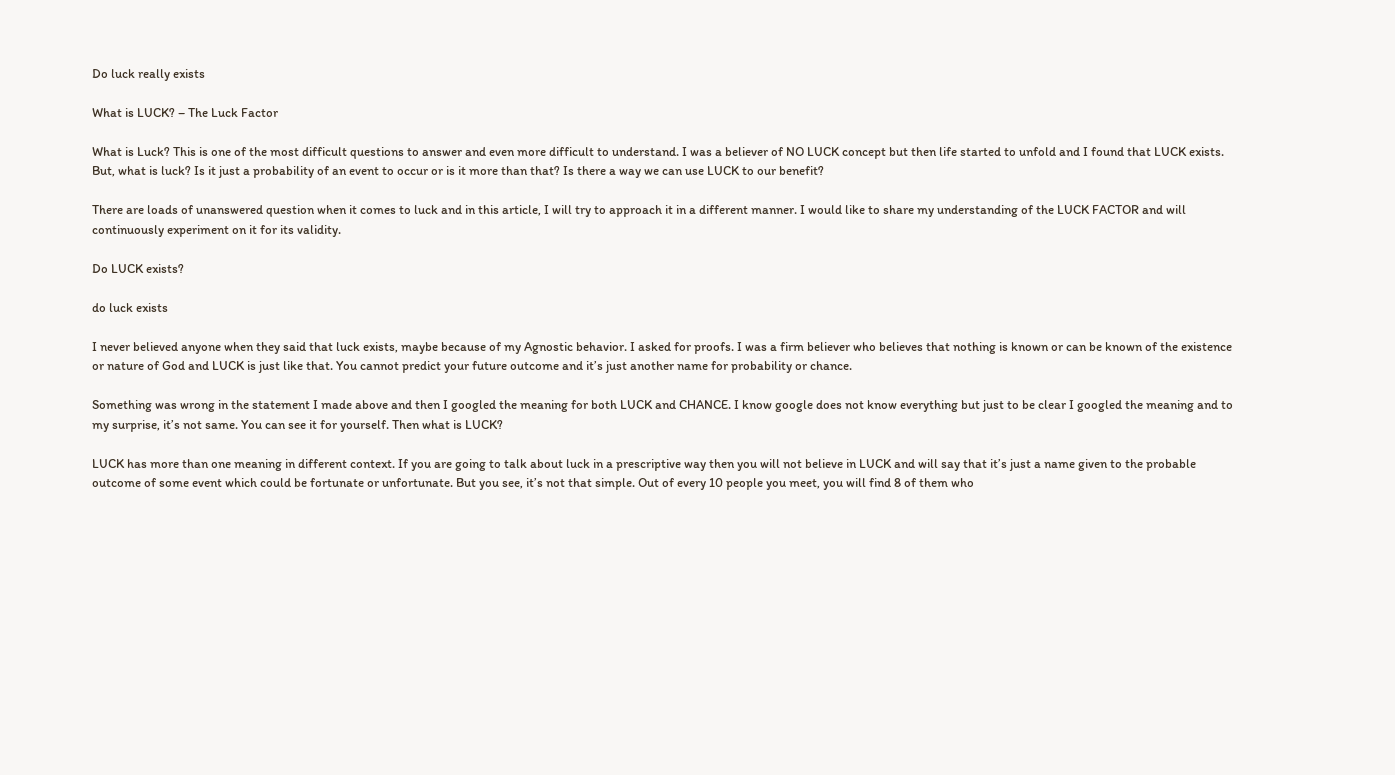Do luck really exists

What is LUCK? – The Luck Factor

What is Luck? This is one of the most difficult questions to answer and even more difficult to understand. I was a believer of NO LUCK concept but then life started to unfold and I found that LUCK exists. But, what is luck? Is it just a probability of an event to occur or is it more than that? Is there a way we can use LUCK to our benefit?

There are loads of unanswered question when it comes to luck and in this article, I will try to approach it in a different manner. I would like to share my understanding of the LUCK FACTOR and will continuously experiment on it for its validity.

Do LUCK exists?

do luck exists

I never believed anyone when they said that luck exists, maybe because of my Agnostic behavior. I asked for proofs. I was a firm believer who believes that nothing is known or can be known of the existence or nature of God and LUCK is just like that. You cannot predict your future outcome and it’s just another name for probability or chance.

Something was wrong in the statement I made above and then I googled the meaning for both LUCK and CHANCE. I know google does not know everything but just to be clear I googled the meaning and to my surprise, it’s not same. You can see it for yourself. Then what is LUCK?

LUCK has more than one meaning in different context. If you are going to talk about luck in a prescriptive way then you will not believe in LUCK and will say that it’s just a name given to the probable outcome of some event which could be fortunate or unfortunate. But you see, it’s not that simple. Out of every 10 people you meet, you will find 8 of them who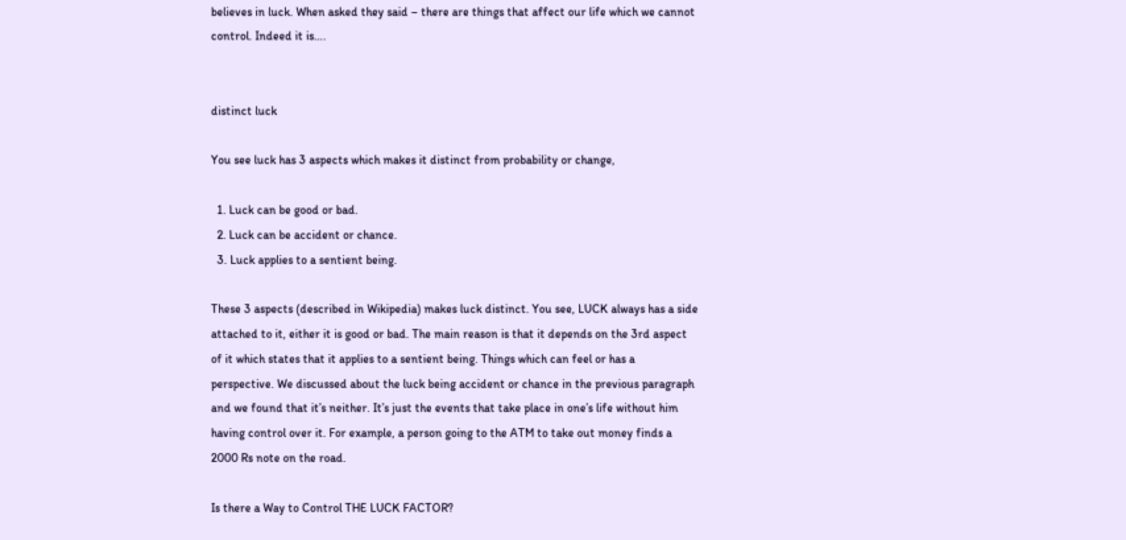believes in luck. When asked they said – there are things that affect our life which we cannot control. Indeed it is….


distinct luck

You see luck has 3 aspects which makes it distinct from probability or change,

  1. Luck can be good or bad.
  2. Luck can be accident or chance.
  3. Luck applies to a sentient being.

These 3 aspects (described in Wikipedia) makes luck distinct. You see, LUCK always has a side attached to it, either it is good or bad. The main reason is that it depends on the 3rd aspect of it which states that it applies to a sentient being. Things which can feel or has a perspective. We discussed about the luck being accident or chance in the previous paragraph and we found that it’s neither. It’s just the events that take place in one’s life without him having control over it. For example, a person going to the ATM to take out money finds a 2000 Rs note on the road.

Is there a Way to Control THE LUCK FACTOR?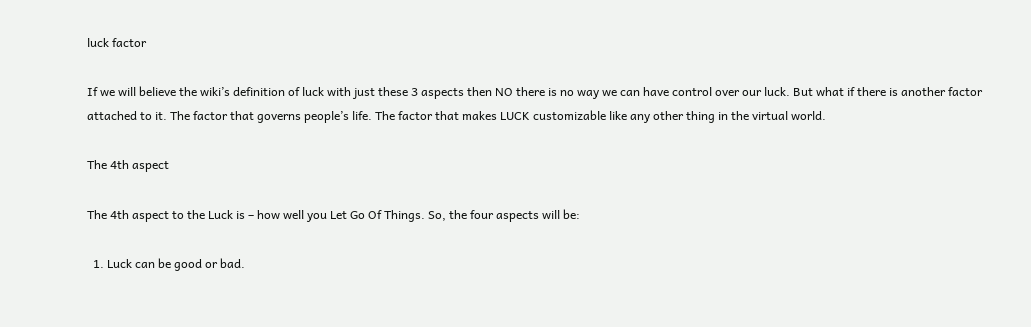luck factor

If we will believe the wiki’s definition of luck with just these 3 aspects then NO there is no way we can have control over our luck. But what if there is another factor attached to it. The factor that governs people’s life. The factor that makes LUCK customizable like any other thing in the virtual world.

The 4th aspect

The 4th aspect to the Luck is – how well you Let Go Of Things. So, the four aspects will be:

  1. Luck can be good or bad.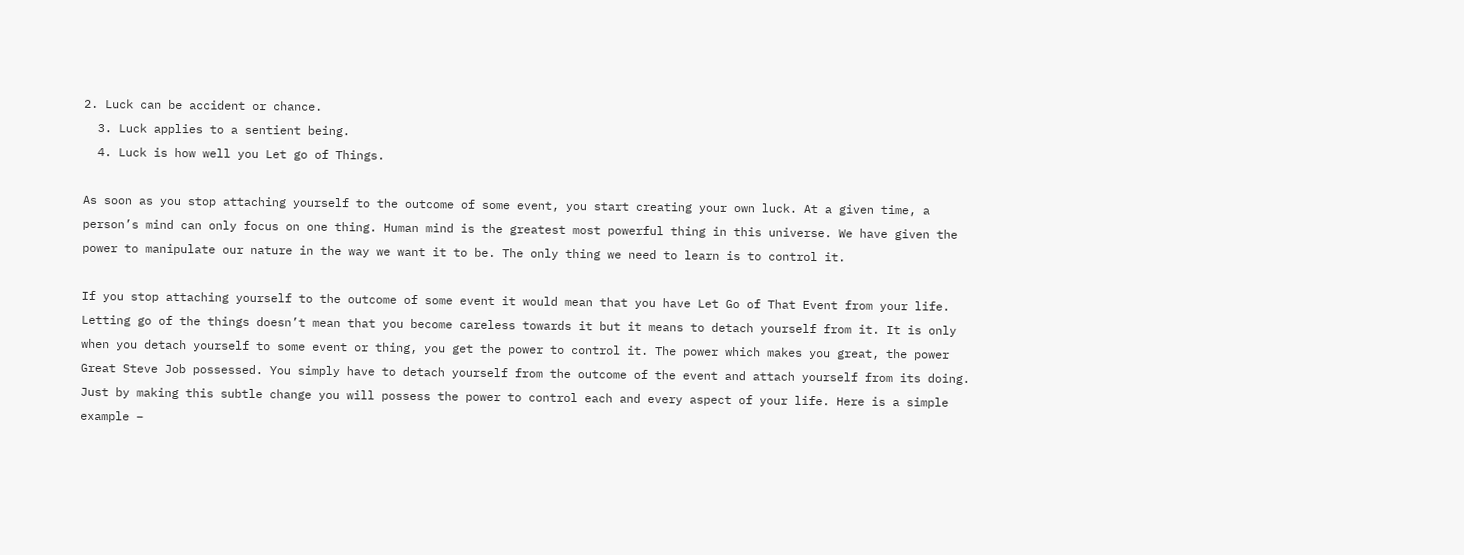2. Luck can be accident or chance.
  3. Luck applies to a sentient being.
  4. Luck is how well you Let go of Things.

As soon as you stop attaching yourself to the outcome of some event, you start creating your own luck. At a given time, a person’s mind can only focus on one thing. Human mind is the greatest most powerful thing in this universe. We have given the power to manipulate our nature in the way we want it to be. The only thing we need to learn is to control it.

If you stop attaching yourself to the outcome of some event it would mean that you have Let Go of That Event from your life. Letting go of the things doesn’t mean that you become careless towards it but it means to detach yourself from it. It is only when you detach yourself to some event or thing, you get the power to control it. The power which makes you great, the power Great Steve Job possessed. You simply have to detach yourself from the outcome of the event and attach yourself from its doing. Just by making this subtle change you will possess the power to control each and every aspect of your life. Here is a simple example –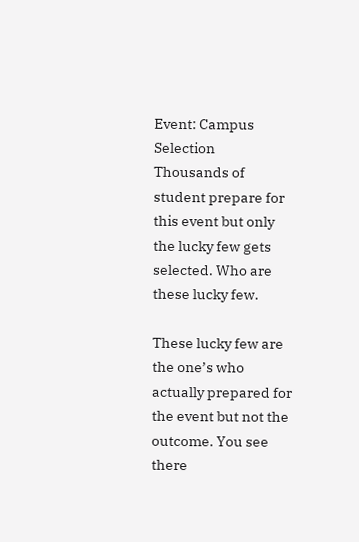Event: Campus Selection
Thousands of student prepare for this event but only the lucky few gets selected. Who are these lucky few.

These lucky few are the one’s who actually prepared for the event but not the outcome. You see there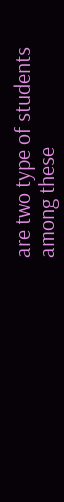are two type of students among these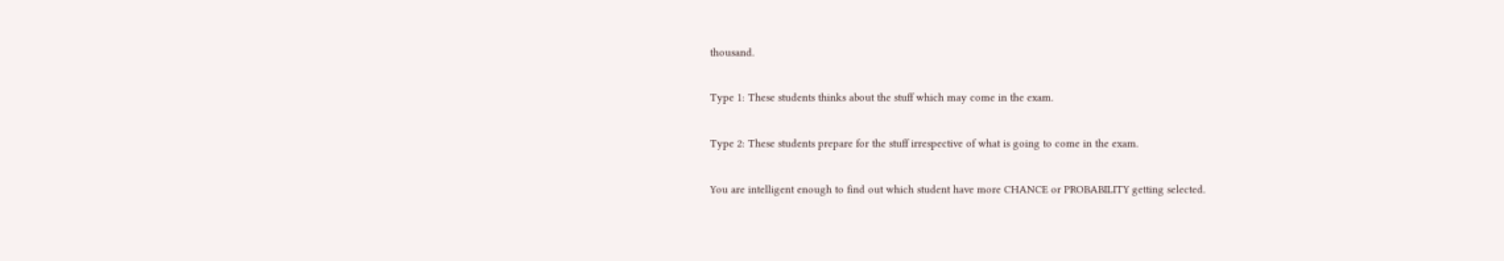thousand.

Type 1: These students thinks about the stuff which may come in the exam.

Type 2: These students prepare for the stuff irrespective of what is going to come in the exam.

You are intelligent enough to find out which student have more CHANCE or PROBABILITY getting selected.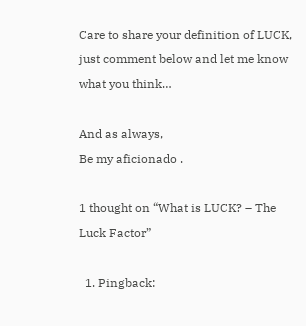Care to share your definition of LUCK, just comment below and let me know what you think…

And as always,
Be my aficionado .

1 thought on “What is LUCK? – The Luck Factor”

  1. Pingback: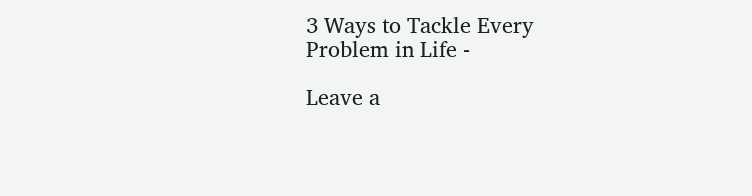3 Ways to Tackle Every Problem in Life -

Leave a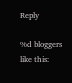Reply

%d bloggers like this: